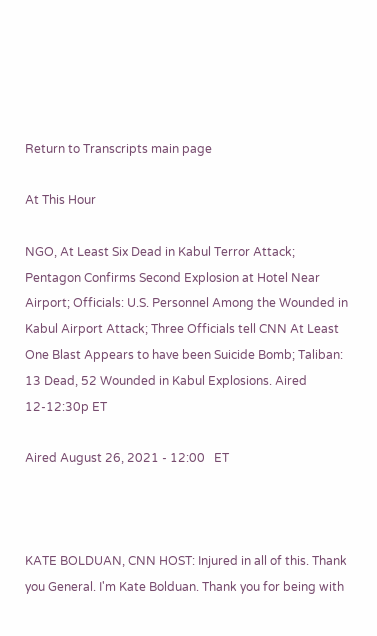Return to Transcripts main page

At This Hour

NGO, At Least Six Dead in Kabul Terror Attack; Pentagon Confirms Second Explosion at Hotel Near Airport; Officials: U.S. Personnel Among the Wounded in Kabul Airport Attack; Three Officials tell CNN At Least One Blast Appears to have been Suicide Bomb; Taliban: 13 Dead, 52 Wounded in Kabul Explosions. Aired 12-12:30p ET

Aired August 26, 2021 - 12:00   ET



KATE BOLDUAN, CNN HOST: Injured in all of this. Thank you General. I'm Kate Bolduan. Thank you for being with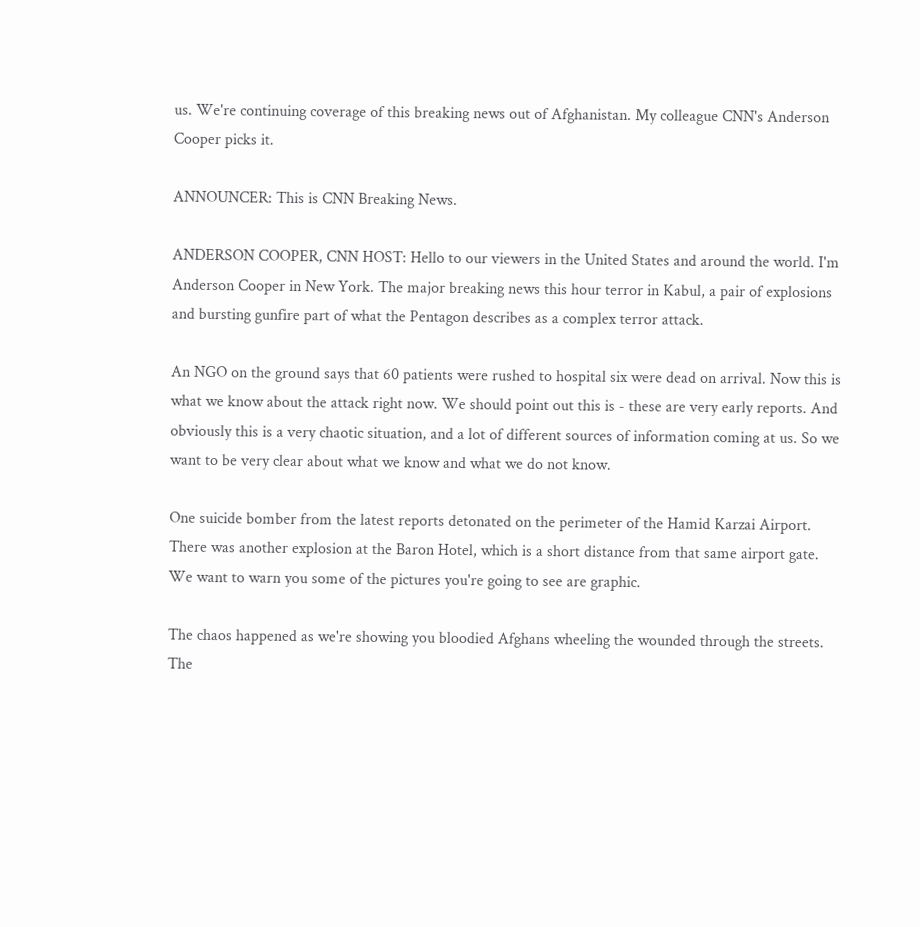us. We're continuing coverage of this breaking news out of Afghanistan. My colleague CNN's Anderson Cooper picks it.

ANNOUNCER: This is CNN Breaking News.

ANDERSON COOPER, CNN HOST: Hello to our viewers in the United States and around the world. I'm Anderson Cooper in New York. The major breaking news this hour terror in Kabul, a pair of explosions and bursting gunfire part of what the Pentagon describes as a complex terror attack.

An NGO on the ground says that 60 patients were rushed to hospital six were dead on arrival. Now this is what we know about the attack right now. We should point out this is - these are very early reports. And obviously this is a very chaotic situation, and a lot of different sources of information coming at us. So we want to be very clear about what we know and what we do not know.

One suicide bomber from the latest reports detonated on the perimeter of the Hamid Karzai Airport. There was another explosion at the Baron Hotel, which is a short distance from that same airport gate. We want to warn you some of the pictures you're going to see are graphic.

The chaos happened as we're showing you bloodied Afghans wheeling the wounded through the streets. The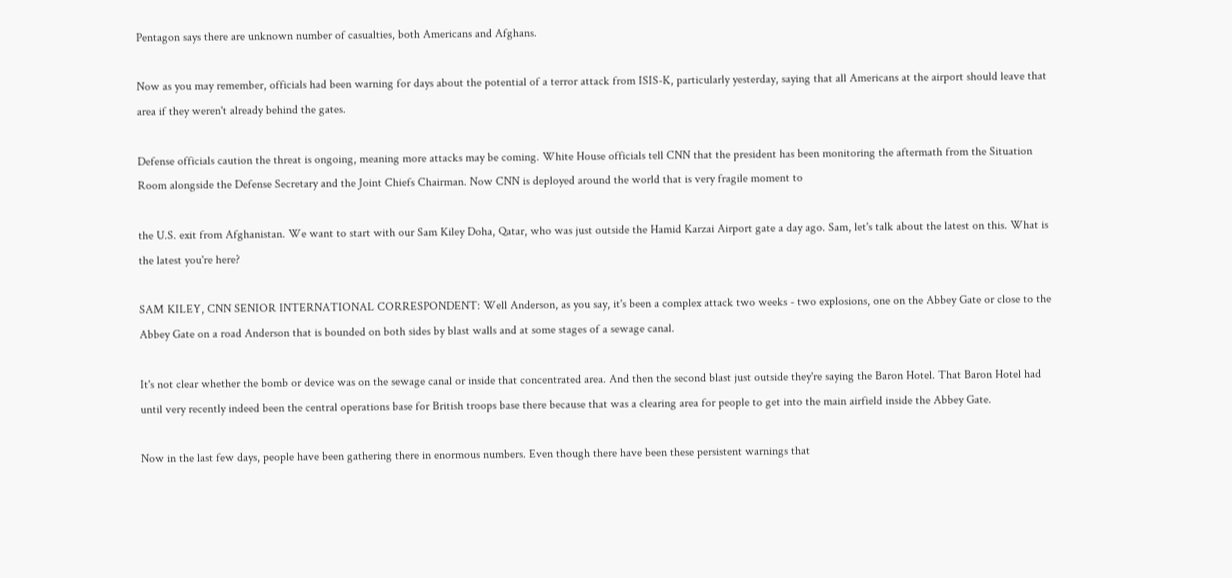Pentagon says there are unknown number of casualties, both Americans and Afghans.

Now as you may remember, officials had been warning for days about the potential of a terror attack from ISIS-K, particularly yesterday, saying that all Americans at the airport should leave that area if they weren't already behind the gates.

Defense officials caution the threat is ongoing, meaning more attacks may be coming. White House officials tell CNN that the president has been monitoring the aftermath from the Situation Room alongside the Defense Secretary and the Joint Chiefs Chairman. Now CNN is deployed around the world that is very fragile moment to

the U.S. exit from Afghanistan. We want to start with our Sam Kiley Doha, Qatar, who was just outside the Hamid Karzai Airport gate a day ago. Sam, let's talk about the latest on this. What is the latest you're here?

SAM KILEY, CNN SENIOR INTERNATIONAL CORRESPONDENT: Well Anderson, as you say, it's been a complex attack two weeks - two explosions, one on the Abbey Gate or close to the Abbey Gate on a road Anderson that is bounded on both sides by blast walls and at some stages of a sewage canal.

It's not clear whether the bomb or device was on the sewage canal or inside that concentrated area. And then the second blast just outside they're saying the Baron Hotel. That Baron Hotel had until very recently indeed been the central operations base for British troops base there because that was a clearing area for people to get into the main airfield inside the Abbey Gate.

Now in the last few days, people have been gathering there in enormous numbers. Even though there have been these persistent warnings that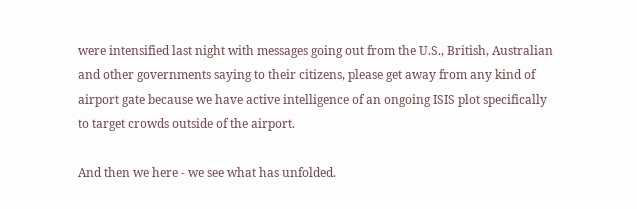were intensified last night with messages going out from the U.S., British, Australian and other governments saying to their citizens, please get away from any kind of airport gate because we have active intelligence of an ongoing ISIS plot specifically to target crowds outside of the airport.

And then we here - we see what has unfolded.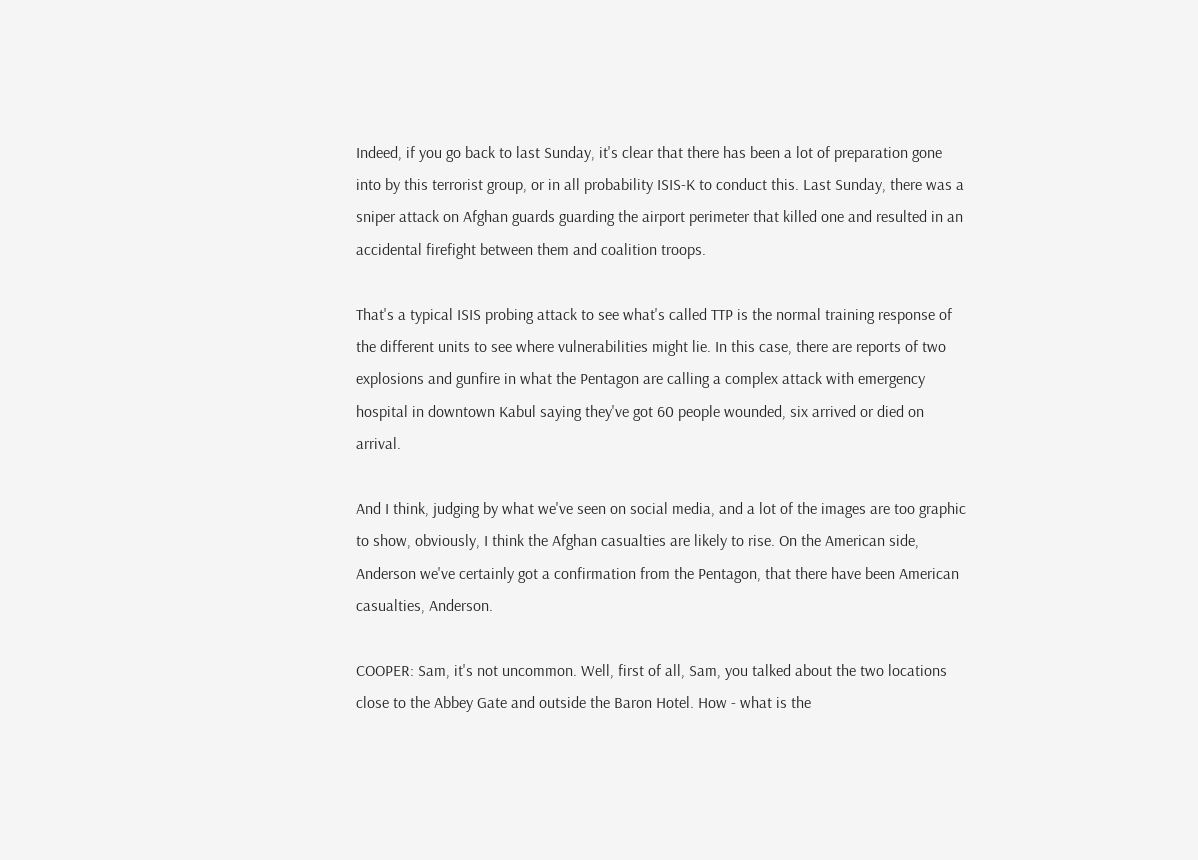Indeed, if you go back to last Sunday, it's clear that there has been a lot of preparation gone into by this terrorist group, or in all probability ISIS-K to conduct this. Last Sunday, there was a sniper attack on Afghan guards guarding the airport perimeter that killed one and resulted in an accidental firefight between them and coalition troops.

That's a typical ISIS probing attack to see what's called TTP is the normal training response of the different units to see where vulnerabilities might lie. In this case, there are reports of two explosions and gunfire in what the Pentagon are calling a complex attack with emergency hospital in downtown Kabul saying they've got 60 people wounded, six arrived or died on arrival.

And I think, judging by what we've seen on social media, and a lot of the images are too graphic to show, obviously, I think the Afghan casualties are likely to rise. On the American side, Anderson we've certainly got a confirmation from the Pentagon, that there have been American casualties, Anderson.

COOPER: Sam, it's not uncommon. Well, first of all, Sam, you talked about the two locations close to the Abbey Gate and outside the Baron Hotel. How - what is the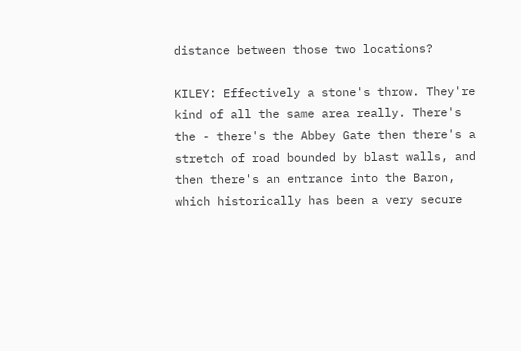distance between those two locations?

KILEY: Effectively a stone's throw. They're kind of all the same area really. There's the - there's the Abbey Gate then there's a stretch of road bounded by blast walls, and then there's an entrance into the Baron, which historically has been a very secure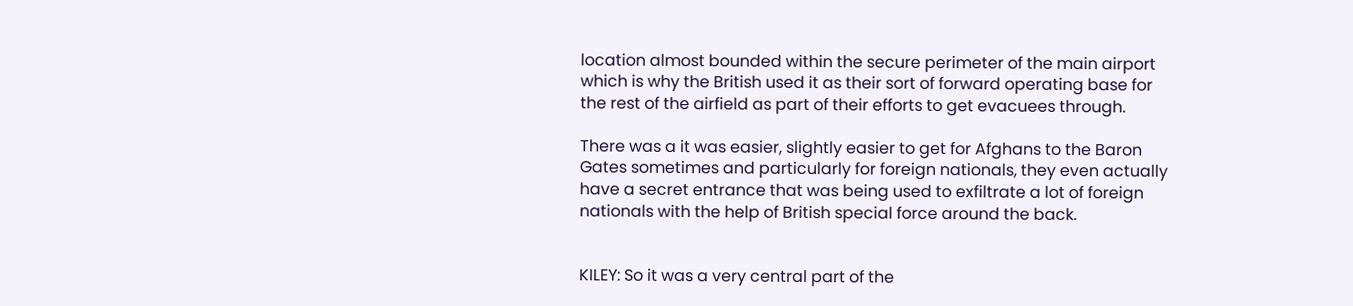location almost bounded within the secure perimeter of the main airport which is why the British used it as their sort of forward operating base for the rest of the airfield as part of their efforts to get evacuees through.

There was a it was easier, slightly easier to get for Afghans to the Baron Gates sometimes and particularly for foreign nationals, they even actually have a secret entrance that was being used to exfiltrate a lot of foreign nationals with the help of British special force around the back.


KILEY: So it was a very central part of the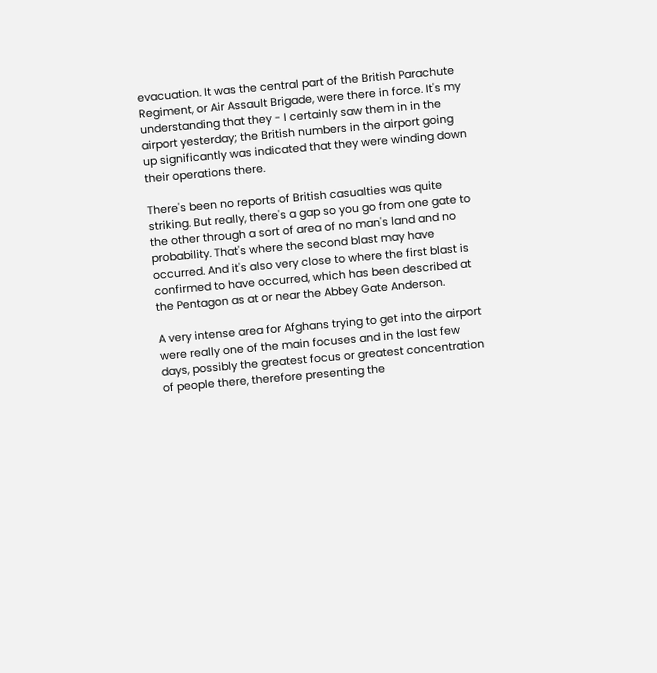evacuation. It was the central part of the British Parachute Regiment, or Air Assault Brigade, were there in force. It's my understanding that they - I certainly saw them in in the airport yesterday; the British numbers in the airport going up significantly was indicated that they were winding down their operations there.

There's been no reports of British casualties was quite striking. But really, there's a gap so you go from one gate to the other through a sort of area of no man's land and no probability. That's where the second blast may have occurred. And it's also very close to where the first blast is confirmed to have occurred, which has been described at the Pentagon as at or near the Abbey Gate Anderson.

A very intense area for Afghans trying to get into the airport were really one of the main focuses and in the last few days, possibly the greatest focus or greatest concentration of people there, therefore presenting the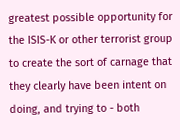greatest possible opportunity for the ISIS-K or other terrorist group to create the sort of carnage that they clearly have been intent on doing, and trying to - both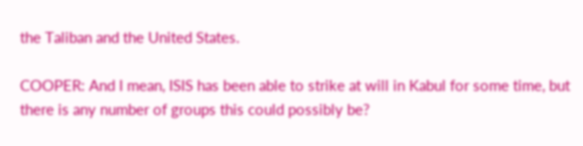the Taliban and the United States.

COOPER: And I mean, ISIS has been able to strike at will in Kabul for some time, but there is any number of groups this could possibly be?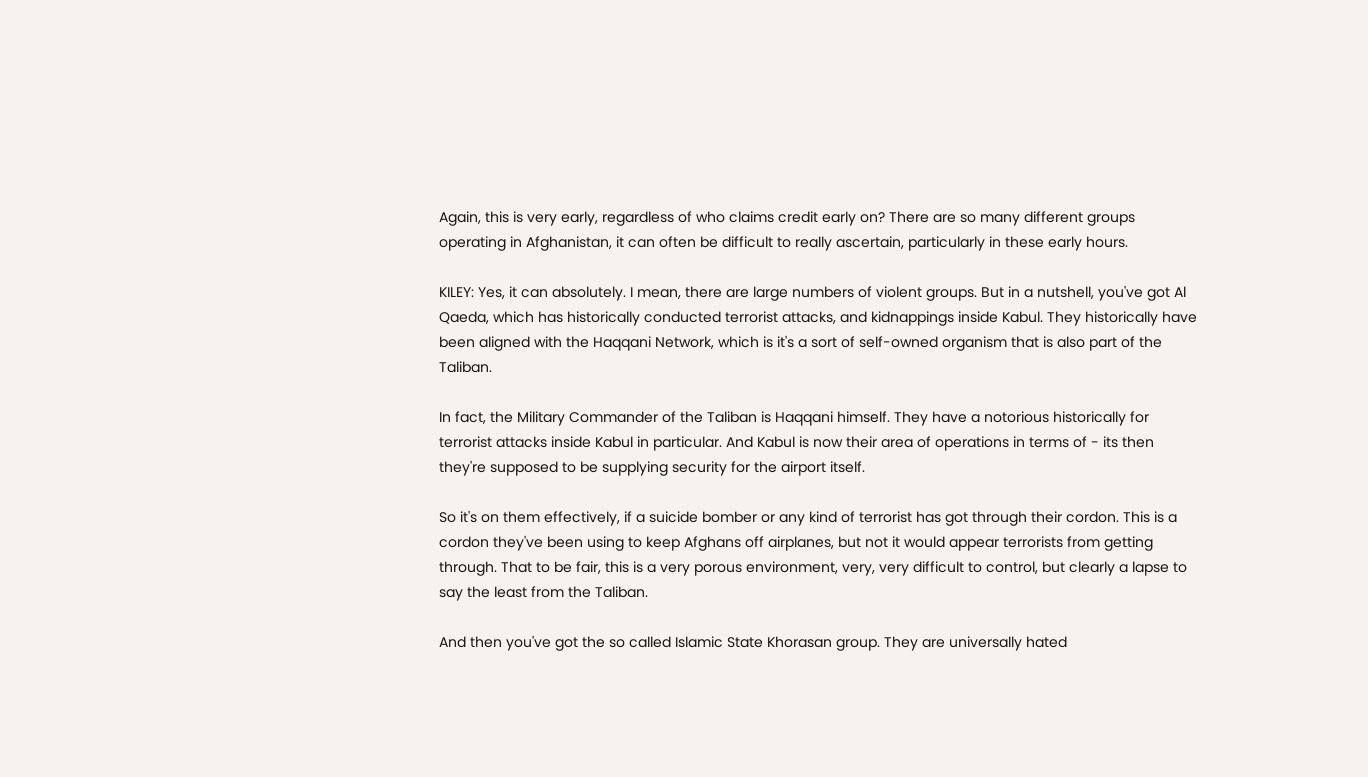Again, this is very early, regardless of who claims credit early on? There are so many different groups operating in Afghanistan, it can often be difficult to really ascertain, particularly in these early hours.

KILEY: Yes, it can absolutely. I mean, there are large numbers of violent groups. But in a nutshell, you've got Al Qaeda, which has historically conducted terrorist attacks, and kidnappings inside Kabul. They historically have been aligned with the Haqqani Network, which is it's a sort of self-owned organism that is also part of the Taliban.

In fact, the Military Commander of the Taliban is Haqqani himself. They have a notorious historically for terrorist attacks inside Kabul in particular. And Kabul is now their area of operations in terms of - its then they're supposed to be supplying security for the airport itself.

So it's on them effectively, if a suicide bomber or any kind of terrorist has got through their cordon. This is a cordon they've been using to keep Afghans off airplanes, but not it would appear terrorists from getting through. That to be fair, this is a very porous environment, very, very difficult to control, but clearly a lapse to say the least from the Taliban.

And then you've got the so called Islamic State Khorasan group. They are universally hated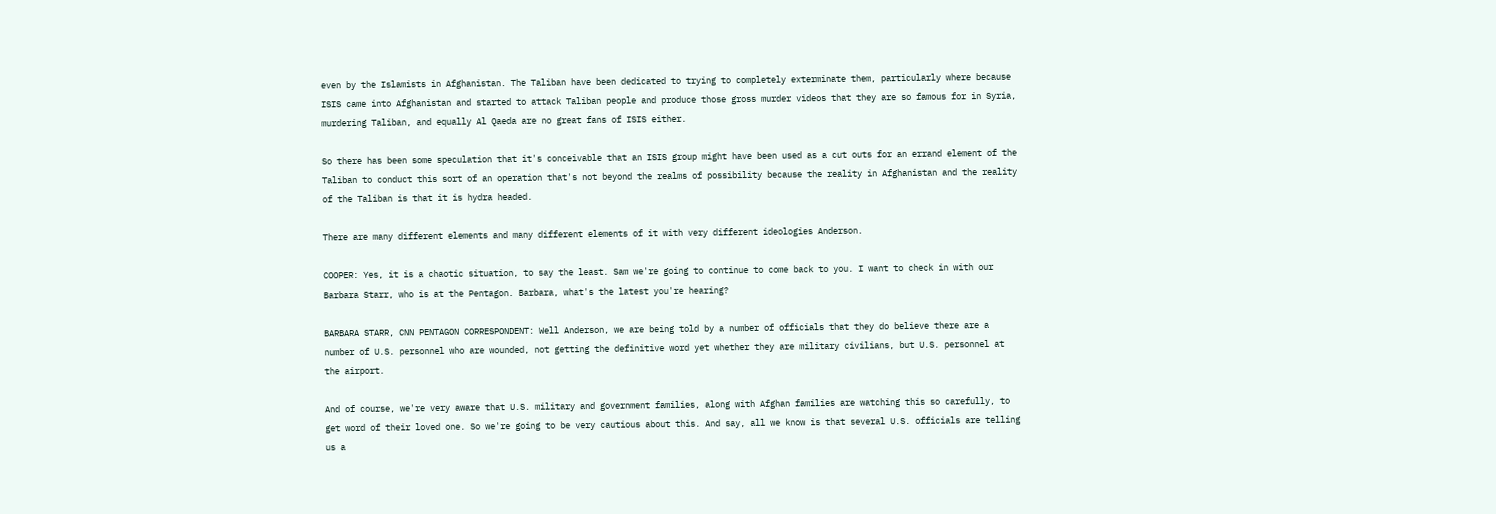even by the Islamists in Afghanistan. The Taliban have been dedicated to trying to completely exterminate them, particularly where because ISIS came into Afghanistan and started to attack Taliban people and produce those gross murder videos that they are so famous for in Syria, murdering Taliban, and equally Al Qaeda are no great fans of ISIS either.

So there has been some speculation that it's conceivable that an ISIS group might have been used as a cut outs for an errand element of the Taliban to conduct this sort of an operation that's not beyond the realms of possibility because the reality in Afghanistan and the reality of the Taliban is that it is hydra headed.

There are many different elements and many different elements of it with very different ideologies Anderson.

COOPER: Yes, it is a chaotic situation, to say the least. Sam we're going to continue to come back to you. I want to check in with our Barbara Starr, who is at the Pentagon. Barbara, what's the latest you're hearing?

BARBARA STARR, CNN PENTAGON CORRESPONDENT: Well Anderson, we are being told by a number of officials that they do believe there are a number of U.S. personnel who are wounded, not getting the definitive word yet whether they are military civilians, but U.S. personnel at the airport.

And of course, we're very aware that U.S. military and government families, along with Afghan families are watching this so carefully, to get word of their loved one. So we're going to be very cautious about this. And say, all we know is that several U.S. officials are telling us a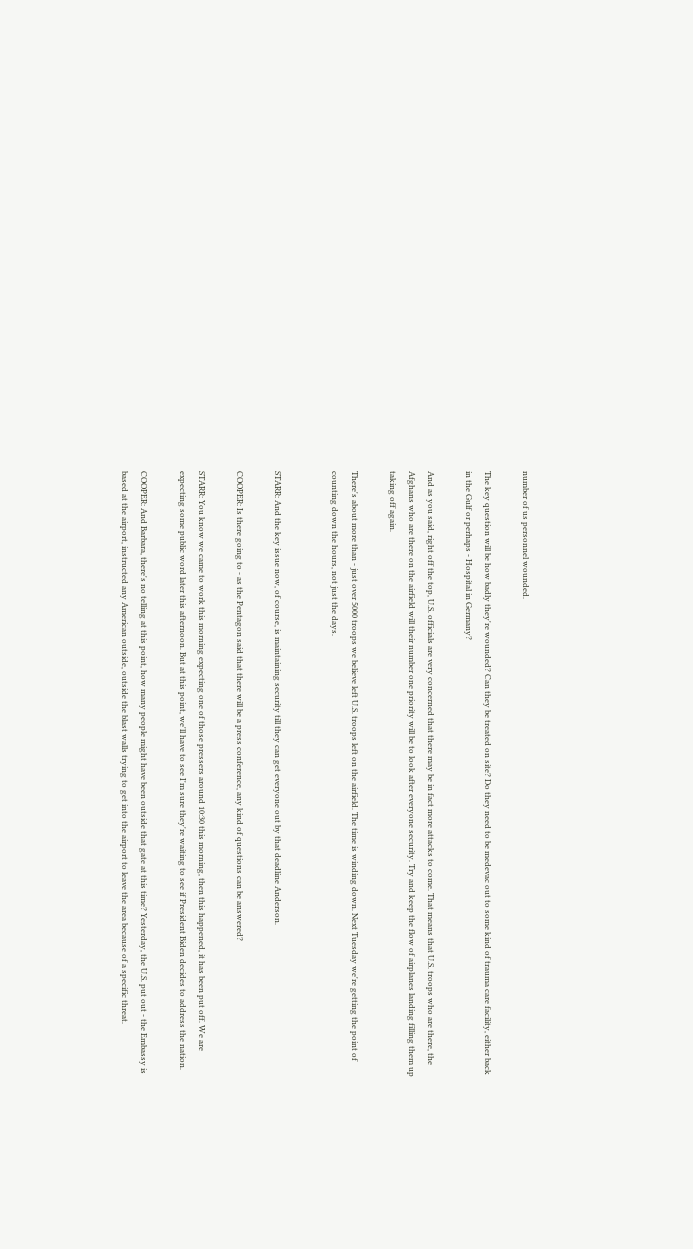number of us personnel wounded.

The key question will be how badly they're wounded? Can they be treated on site? Do they need to be medevac out to some kind of trauma care facility, either back in the Gulf or perhaps - Hospital in Germany?

And as you said, right off the top, U.S. officials are very concerned that there may be in fact more attacks to come. That means that U.S. troops who are there, the Afghans who are there on the airfield will their number one priority will be to look after everyone security. Try and keep the flow of airplanes landing filling them up taking off again.

There's about more than - just over 5000 troops we believe left U.S. troops left on the airfield. The time is winding down. Next Tuesday we're getting the point of counting down the hours, not just the days.


STARR: And the key issue now, of course, is maintaining security till they can get everyone out by that deadline Anderson.

COOPER: Is there going to - as the Pentagon said that there will be a press conference, any kind of questions can be answered?

STARR: You know we came to work this morning expecting one of those pressers around 10:30 this morning, then this happened, it has been put off. We are expecting some public word later this afternoon. But at this point, we'll have to see I'm sure they're waiting to see if President Biden decides to address the nation.

COOPER: And Barbara, there's no telling at this point, how many people might have been outside that gate at this time? Yesterday, the U.S. put out - the Embassy is based at the airport, instructed any American outside, outside the blast walls trying to get into the airport to leave the area because of a specific threat.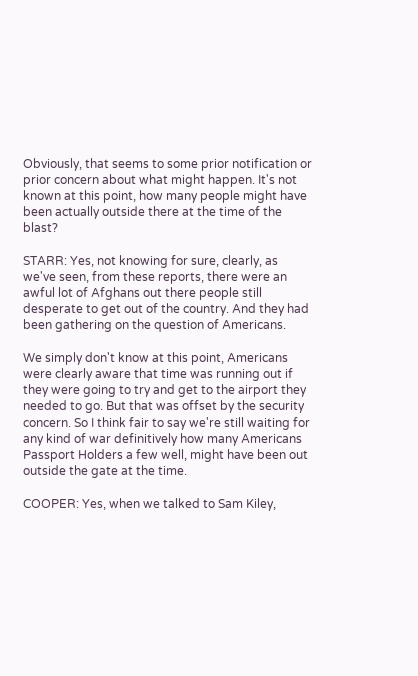Obviously, that seems to some prior notification or prior concern about what might happen. It's not known at this point, how many people might have been actually outside there at the time of the blast?

STARR: Yes, not knowing for sure, clearly, as we've seen, from these reports, there were an awful lot of Afghans out there people still desperate to get out of the country. And they had been gathering on the question of Americans.

We simply don't know at this point, Americans were clearly aware that time was running out if they were going to try and get to the airport they needed to go. But that was offset by the security concern. So I think fair to say we're still waiting for any kind of war definitively how many Americans Passport Holders a few well, might have been out outside the gate at the time.

COOPER: Yes, when we talked to Sam Kiley,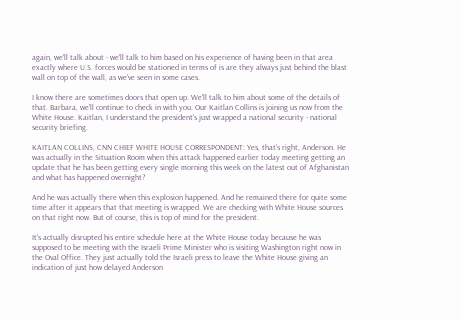again, we'll talk about - we'll talk to him based on his experience of having been in that area exactly where U.S. forces would be stationed in terms of is are they always just behind the blast wall on top of the wall, as we've seen in some cases.

I know there are sometimes doors that open up. We'll talk to him about some of the details of that. Barbara, we'll continue to check in with you. Our Kaitlan Collins is joining us now from the White House. Kaitlan, I understand the president's just wrapped a national security - national security briefing.

KAITLAN COLLINS, CNN CHIEF WHITE HOUSE CORRESPONDENT: Yes, that's right, Anderson. He was actually in the Situation Room when this attack happened earlier today meeting getting an update that he has been getting every single morning this week on the latest out of Afghanistan and what has happened overnight?

And he was actually there when this explosion happened. And he remained there for quite some time after it appears that that meeting is wrapped. We are checking with White House sources on that right now. But of course, this is top of mind for the president.

It's actually disrupted his entire schedule here at the White House today because he was supposed to be meeting with the Israeli Prime Minister who is visiting Washington right now in the Oval Office. They just actually told the Israeli press to leave the White House giving an indication of just how delayed Anderson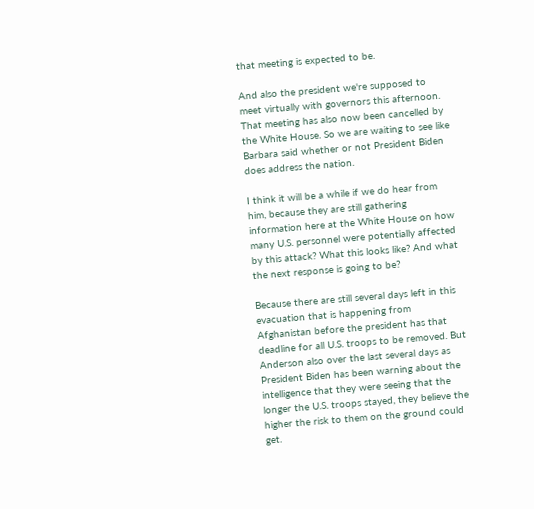that meeting is expected to be.

And also the president we're supposed to meet virtually with governors this afternoon. That meeting has also now been cancelled by the White House. So we are waiting to see like Barbara said whether or not President Biden does address the nation.

I think it will be a while if we do hear from him, because they are still gathering information here at the White House on how many U.S. personnel were potentially affected by this attack? What this looks like? And what the next response is going to be?

Because there are still several days left in this evacuation that is happening from Afghanistan before the president has that deadline for all U.S. troops to be removed. But Anderson also over the last several days as President Biden has been warning about the intelligence that they were seeing that the longer the U.S. troops stayed, they believe the higher the risk to them on the ground could get.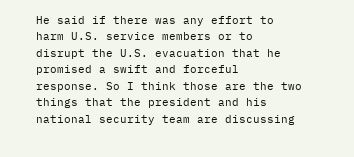He said if there was any effort to harm U.S. service members or to disrupt the U.S. evacuation that he promised a swift and forceful response. So I think those are the two things that the president and his national security team are discussing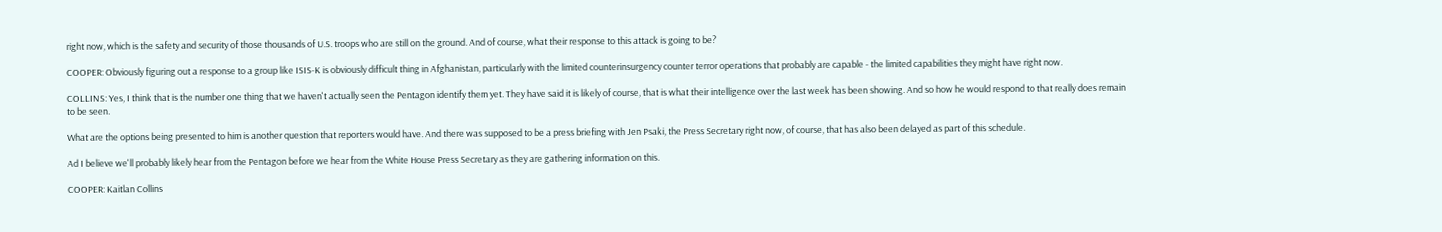right now, which is the safety and security of those thousands of U.S. troops who are still on the ground. And of course, what their response to this attack is going to be?

COOPER: Obviously figuring out a response to a group like ISIS-K is obviously difficult thing in Afghanistan, particularly with the limited counterinsurgency counter terror operations that probably are capable - the limited capabilities they might have right now.

COLLINS: Yes, I think that is the number one thing that we haven't actually seen the Pentagon identify them yet. They have said it is likely of course, that is what their intelligence over the last week has been showing. And so how he would respond to that really does remain to be seen.

What are the options being presented to him is another question that reporters would have. And there was supposed to be a press briefing with Jen Psaki, the Press Secretary right now, of course, that has also been delayed as part of this schedule.

Ad I believe we'll probably likely hear from the Pentagon before we hear from the White House Press Secretary as they are gathering information on this.

COOPER: Kaitlan Collins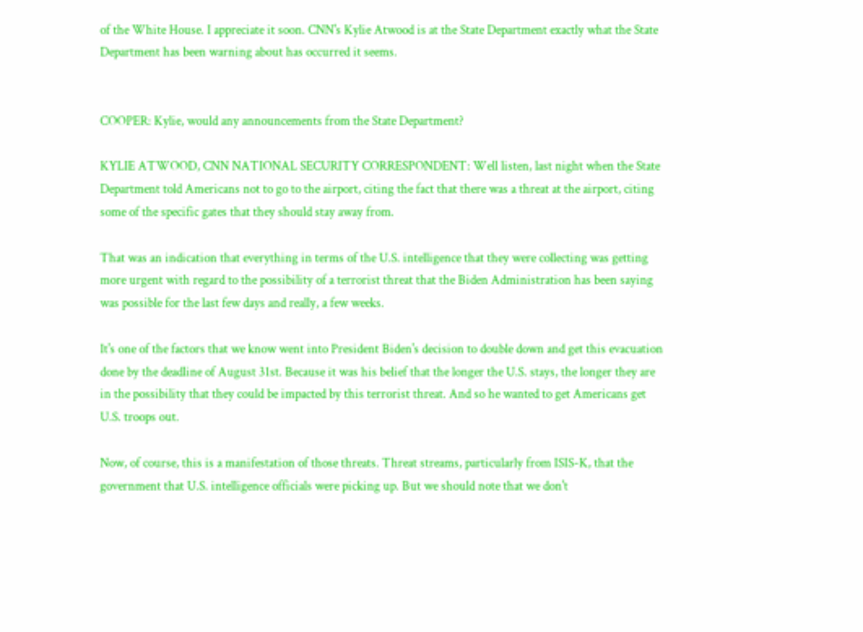of the White House. I appreciate it soon. CNN's Kylie Atwood is at the State Department exactly what the State Department has been warning about has occurred it seems.


COOPER: Kylie, would any announcements from the State Department?

KYLIE ATWOOD, CNN NATIONAL SECURITY CORRESPONDENT: Well listen, last night when the State Department told Americans not to go to the airport, citing the fact that there was a threat at the airport, citing some of the specific gates that they should stay away from.

That was an indication that everything in terms of the U.S. intelligence that they were collecting was getting more urgent with regard to the possibility of a terrorist threat that the Biden Administration has been saying was possible for the last few days and really, a few weeks.

It's one of the factors that we know went into President Biden's decision to double down and get this evacuation done by the deadline of August 31st. Because it was his belief that the longer the U.S. stays, the longer they are in the possibility that they could be impacted by this terrorist threat. And so he wanted to get Americans get U.S. troops out.

Now, of course, this is a manifestation of those threats. Threat streams, particularly from ISIS-K, that the government that U.S. intelligence officials were picking up. But we should note that we don't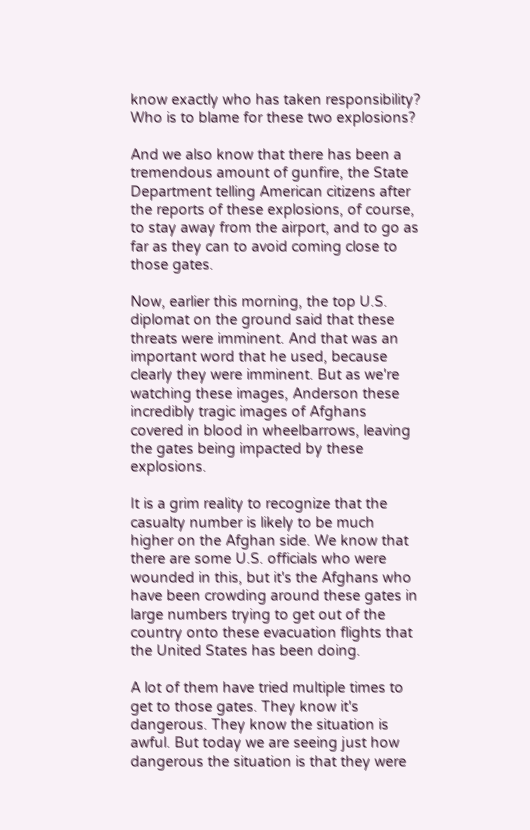know exactly who has taken responsibility? Who is to blame for these two explosions?

And we also know that there has been a tremendous amount of gunfire, the State Department telling American citizens after the reports of these explosions, of course, to stay away from the airport, and to go as far as they can to avoid coming close to those gates.

Now, earlier this morning, the top U.S. diplomat on the ground said that these threats were imminent. And that was an important word that he used, because clearly they were imminent. But as we're watching these images, Anderson these incredibly tragic images of Afghans covered in blood in wheelbarrows, leaving the gates being impacted by these explosions.

It is a grim reality to recognize that the casualty number is likely to be much higher on the Afghan side. We know that there are some U.S. officials who were wounded in this, but it's the Afghans who have been crowding around these gates in large numbers trying to get out of the country onto these evacuation flights that the United States has been doing.

A lot of them have tried multiple times to get to those gates. They know it's dangerous. They know the situation is awful. But today we are seeing just how dangerous the situation is that they were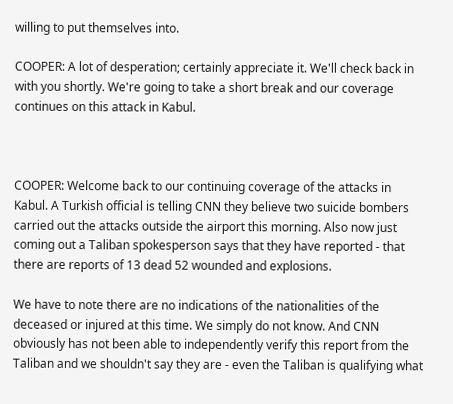willing to put themselves into.

COOPER: A lot of desperation; certainly appreciate it. We'll check back in with you shortly. We're going to take a short break and our coverage continues on this attack in Kabul.



COOPER: Welcome back to our continuing coverage of the attacks in Kabul. A Turkish official is telling CNN they believe two suicide bombers carried out the attacks outside the airport this morning. Also now just coming out a Taliban spokesperson says that they have reported - that there are reports of 13 dead 52 wounded and explosions.

We have to note there are no indications of the nationalities of the deceased or injured at this time. We simply do not know. And CNN obviously has not been able to independently verify this report from the Taliban and we shouldn't say they are - even the Taliban is qualifying what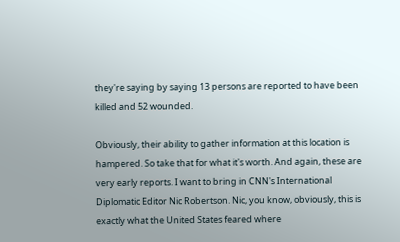they're saying by saying 13 persons are reported to have been killed and 52 wounded.

Obviously, their ability to gather information at this location is hampered. So take that for what it's worth. And again, these are very early reports. I want to bring in CNN's International Diplomatic Editor Nic Robertson. Nic, you know, obviously, this is exactly what the United States feared where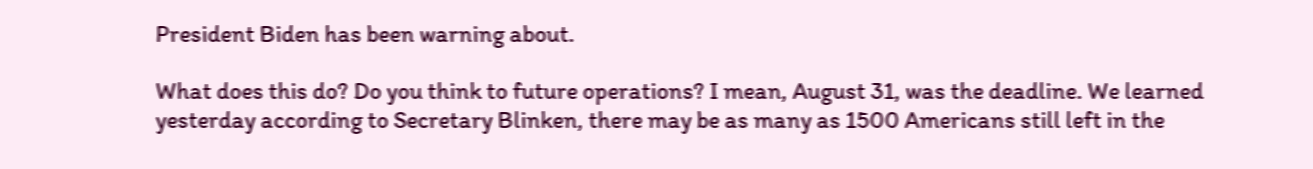President Biden has been warning about.

What does this do? Do you think to future operations? I mean, August 31, was the deadline. We learned yesterday according to Secretary Blinken, there may be as many as 1500 Americans still left in the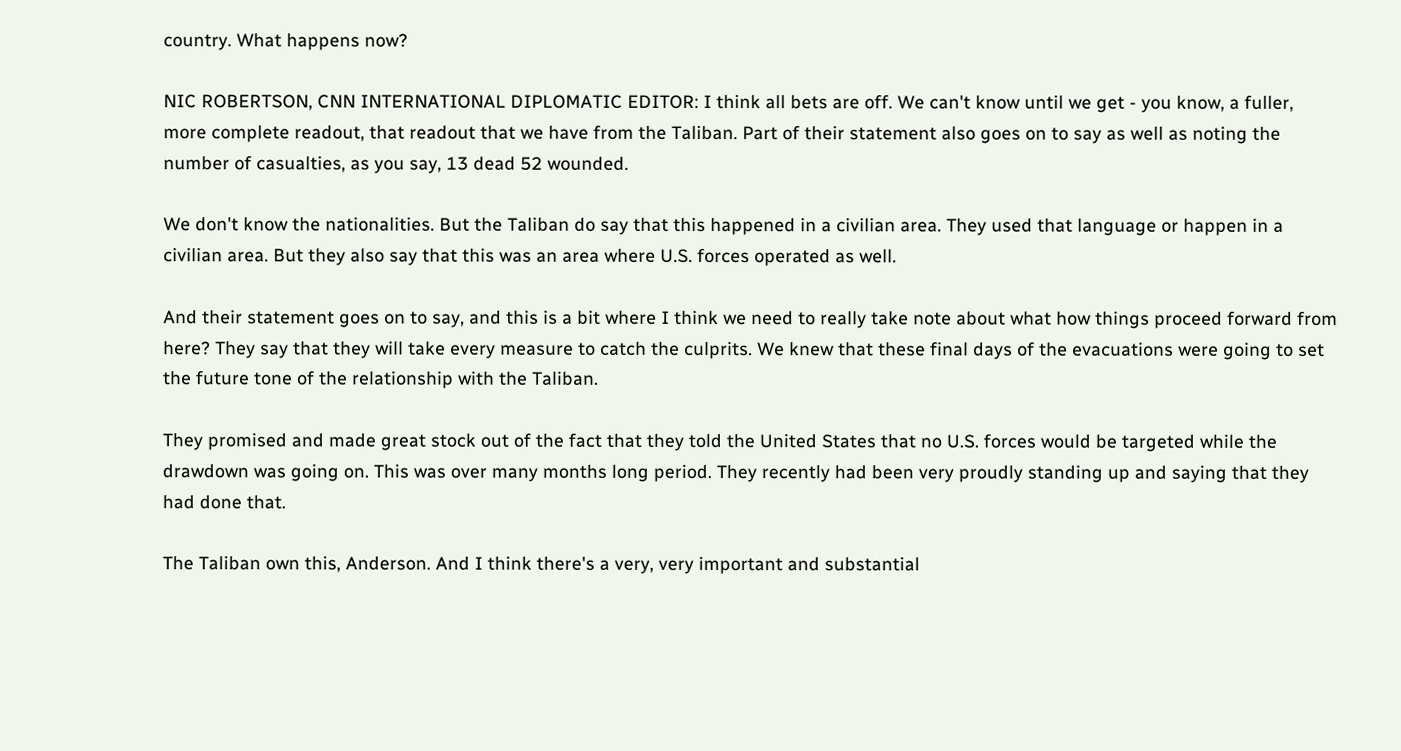country. What happens now?

NIC ROBERTSON, CNN INTERNATIONAL DIPLOMATIC EDITOR: I think all bets are off. We can't know until we get - you know, a fuller, more complete readout, that readout that we have from the Taliban. Part of their statement also goes on to say as well as noting the number of casualties, as you say, 13 dead 52 wounded.

We don't know the nationalities. But the Taliban do say that this happened in a civilian area. They used that language or happen in a civilian area. But they also say that this was an area where U.S. forces operated as well.

And their statement goes on to say, and this is a bit where I think we need to really take note about what how things proceed forward from here? They say that they will take every measure to catch the culprits. We knew that these final days of the evacuations were going to set the future tone of the relationship with the Taliban.

They promised and made great stock out of the fact that they told the United States that no U.S. forces would be targeted while the drawdown was going on. This was over many months long period. They recently had been very proudly standing up and saying that they had done that.

The Taliban own this, Anderson. And I think there's a very, very important and substantial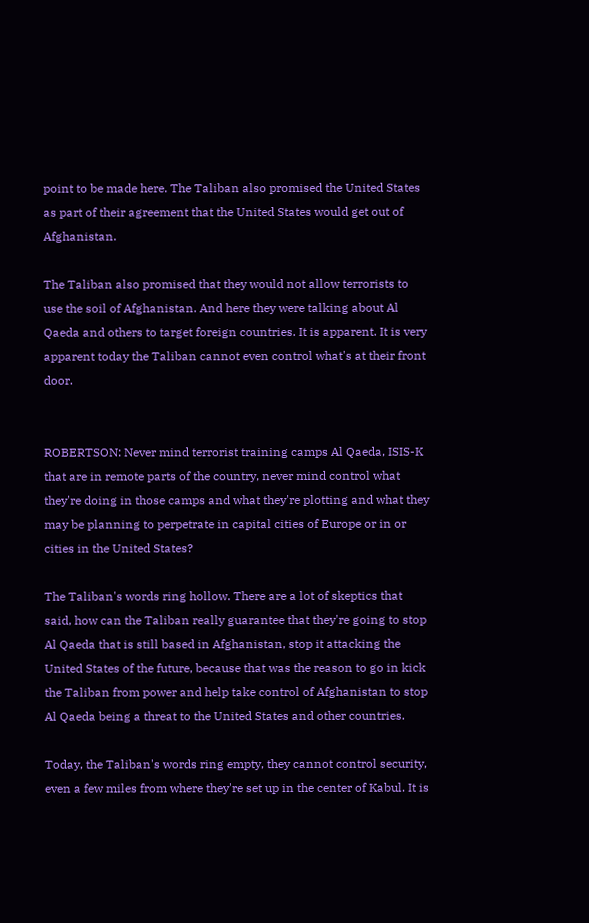point to be made here. The Taliban also promised the United States as part of their agreement that the United States would get out of Afghanistan.

The Taliban also promised that they would not allow terrorists to use the soil of Afghanistan. And here they were talking about Al Qaeda and others to target foreign countries. It is apparent. It is very apparent today the Taliban cannot even control what's at their front door.


ROBERTSON: Never mind terrorist training camps Al Qaeda, ISIS-K that are in remote parts of the country, never mind control what they're doing in those camps and what they're plotting and what they may be planning to perpetrate in capital cities of Europe or in or cities in the United States?

The Taliban's words ring hollow. There are a lot of skeptics that said, how can the Taliban really guarantee that they're going to stop Al Qaeda that is still based in Afghanistan, stop it attacking the United States of the future, because that was the reason to go in kick the Taliban from power and help take control of Afghanistan to stop Al Qaeda being a threat to the United States and other countries.

Today, the Taliban's words ring empty, they cannot control security, even a few miles from where they're set up in the center of Kabul. It is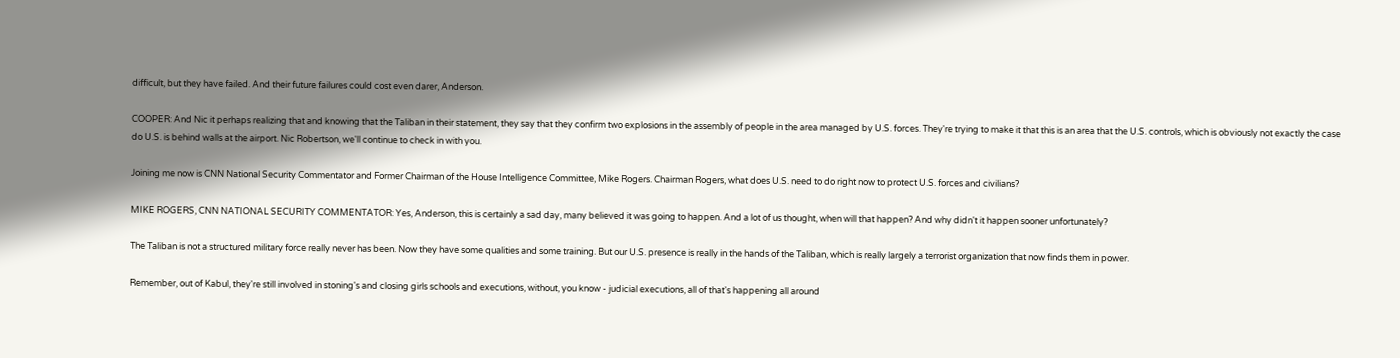difficult, but they have failed. And their future failures could cost even darer, Anderson.

COOPER: And Nic it perhaps realizing that and knowing that the Taliban in their statement, they say that they confirm two explosions in the assembly of people in the area managed by U.S. forces. They're trying to make it that this is an area that the U.S. controls, which is obviously not exactly the case do U.S. is behind walls at the airport. Nic Robertson, we'll continue to check in with you.

Joining me now is CNN National Security Commentator and Former Chairman of the House Intelligence Committee, Mike Rogers. Chairman Rogers, what does U.S. need to do right now to protect U.S. forces and civilians?

MIKE ROGERS, CNN NATIONAL SECURITY COMMENTATOR: Yes, Anderson, this is certainly a sad day, many believed it was going to happen. And a lot of us thought, when will that happen? And why didn't it happen sooner unfortunately?

The Taliban is not a structured military force really never has been. Now they have some qualities and some training. But our U.S. presence is really in the hands of the Taliban, which is really largely a terrorist organization that now finds them in power.

Remember, out of Kabul, they're still involved in stoning's and closing girls schools and executions, without, you know - judicial executions, all of that's happening all around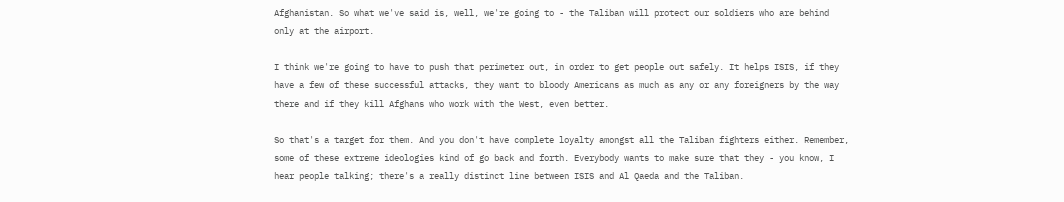Afghanistan. So what we've said is, well, we're going to - the Taliban will protect our soldiers who are behind only at the airport.

I think we're going to have to push that perimeter out, in order to get people out safely. It helps ISIS, if they have a few of these successful attacks, they want to bloody Americans as much as any or any foreigners by the way there and if they kill Afghans who work with the West, even better.

So that's a target for them. And you don't have complete loyalty amongst all the Taliban fighters either. Remember, some of these extreme ideologies kind of go back and forth. Everybody wants to make sure that they - you know, I hear people talking; there's a really distinct line between ISIS and Al Qaeda and the Taliban.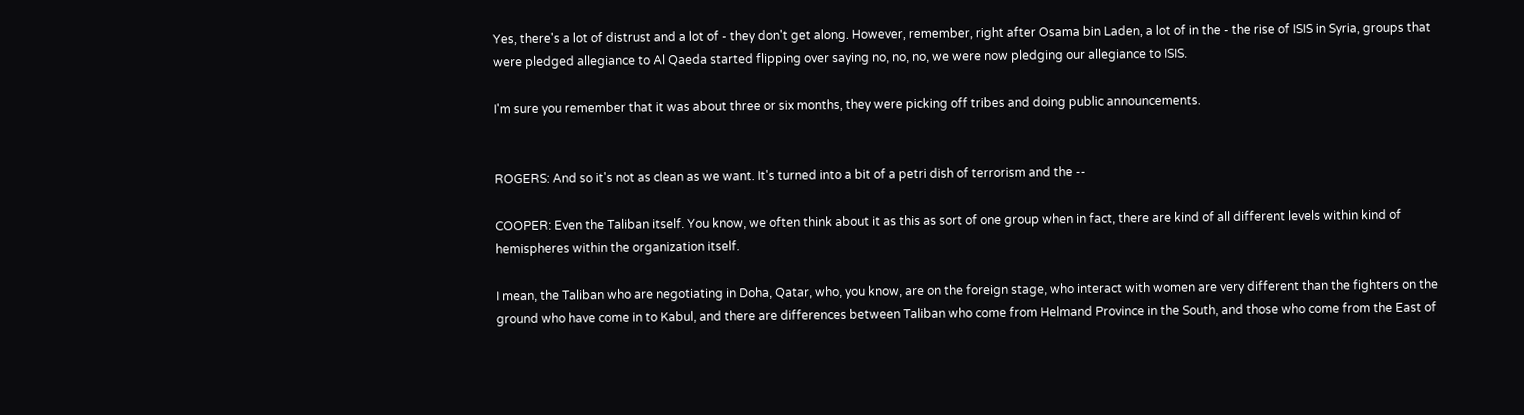Yes, there's a lot of distrust and a lot of - they don't get along. However, remember, right after Osama bin Laden, a lot of in the - the rise of ISIS in Syria, groups that were pledged allegiance to Al Qaeda started flipping over saying no, no, no, we were now pledging our allegiance to ISIS.

I'm sure you remember that it was about three or six months, they were picking off tribes and doing public announcements.


ROGERS: And so it's not as clean as we want. It's turned into a bit of a petri dish of terrorism and the --

COOPER: Even the Taliban itself. You know, we often think about it as this as sort of one group when in fact, there are kind of all different levels within kind of hemispheres within the organization itself.

I mean, the Taliban who are negotiating in Doha, Qatar, who, you know, are on the foreign stage, who interact with women are very different than the fighters on the ground who have come in to Kabul, and there are differences between Taliban who come from Helmand Province in the South, and those who come from the East of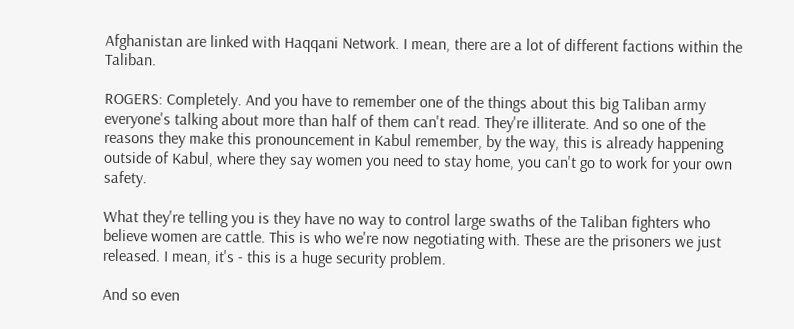Afghanistan are linked with Haqqani Network. I mean, there are a lot of different factions within the Taliban.

ROGERS: Completely. And you have to remember one of the things about this big Taliban army everyone's talking about more than half of them can't read. They're illiterate. And so one of the reasons they make this pronouncement in Kabul remember, by the way, this is already happening outside of Kabul, where they say women you need to stay home, you can't go to work for your own safety.

What they're telling you is they have no way to control large swaths of the Taliban fighters who believe women are cattle. This is who we're now negotiating with. These are the prisoners we just released. I mean, it's - this is a huge security problem.

And so even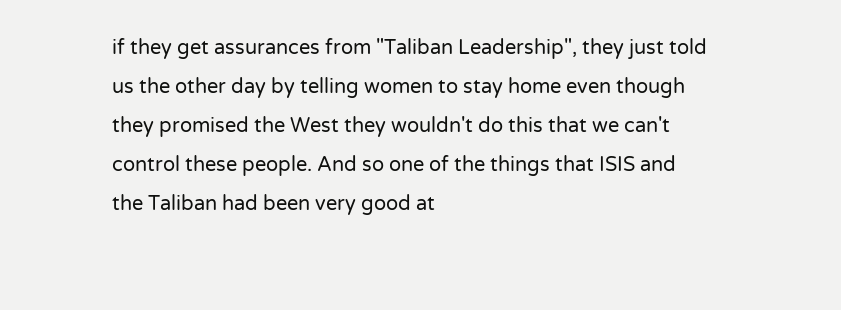if they get assurances from "Taliban Leadership", they just told us the other day by telling women to stay home even though they promised the West they wouldn't do this that we can't control these people. And so one of the things that ISIS and the Taliban had been very good at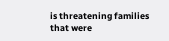is threatening families that were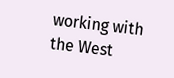working with the West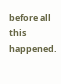before all this happened.